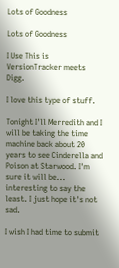Lots of Goodness

Lots of Goodness

I Use This is VersionTracker meets Digg.

I love this type of stuff.

Tonight I'll Merredith and I will be taking the time machine back about 20 years to see Cinderella and Poison at Starwood. I'm sure it will be... interesting to say the least. I just hope it's not sad.

I wish I had time to submit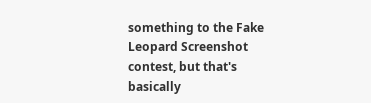something to the Fake Leopard Screenshot contest, but that's basically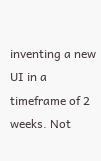inventing a new UI in a timeframe of 2 weeks. Not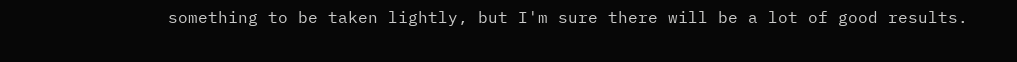something to be taken lightly, but I'm sure there will be a lot of good results.